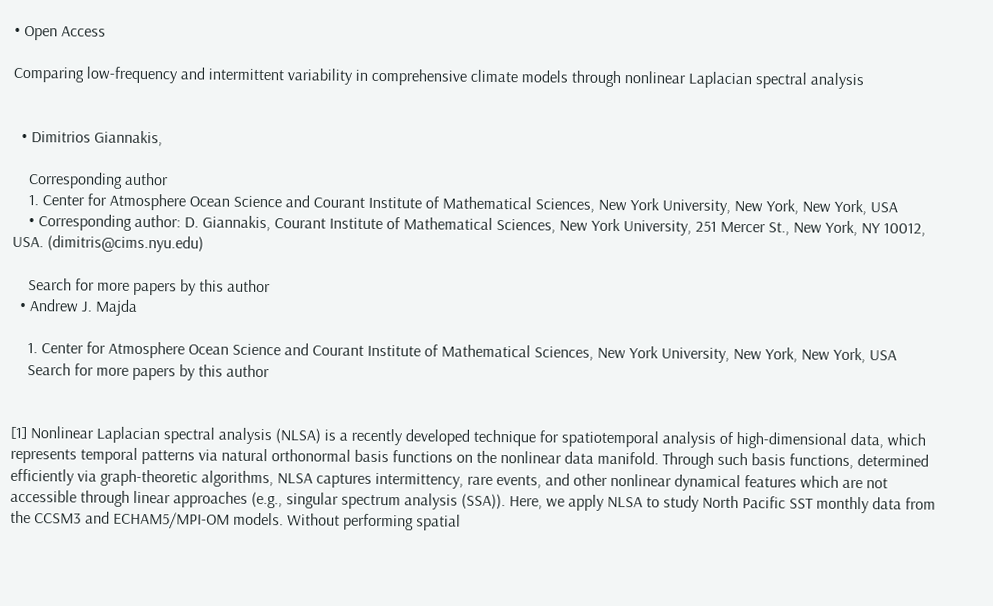• Open Access

Comparing low-frequency and intermittent variability in comprehensive climate models through nonlinear Laplacian spectral analysis


  • Dimitrios Giannakis,

    Corresponding author
    1. Center for Atmosphere Ocean Science and Courant Institute of Mathematical Sciences, New York University, New York, New York, USA
    • Corresponding author: D. Giannakis, Courant Institute of Mathematical Sciences, New York University, 251 Mercer St., New York, NY 10012, USA. (dimitris@cims.nyu.edu)

    Search for more papers by this author
  • Andrew J. Majda

    1. Center for Atmosphere Ocean Science and Courant Institute of Mathematical Sciences, New York University, New York, New York, USA
    Search for more papers by this author


[1] Nonlinear Laplacian spectral analysis (NLSA) is a recently developed technique for spatiotemporal analysis of high-dimensional data, which represents temporal patterns via natural orthonormal basis functions on the nonlinear data manifold. Through such basis functions, determined efficiently via graph-theoretic algorithms, NLSA captures intermittency, rare events, and other nonlinear dynamical features which are not accessible through linear approaches (e.g., singular spectrum analysis (SSA)). Here, we apply NLSA to study North Pacific SST monthly data from the CCSM3 and ECHAM5/MPI-OM models. Without performing spatial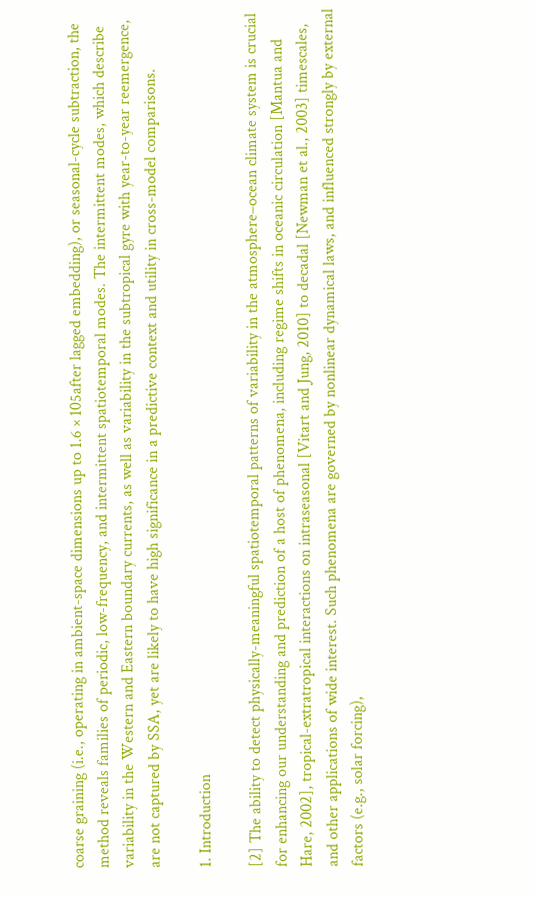coarse graining (i.e., operating in ambient-space dimensions up to 1.6 × 105after lagged embedding), or seasonal-cycle subtraction, the method reveals families of periodic, low-frequency, and intermittent spatiotemporal modes. The intermittent modes, which describe variability in the Western and Eastern boundary currents, as well as variability in the subtropical gyre with year-to-year reemergence, are not captured by SSA, yet are likely to have high significance in a predictive context and utility in cross-model comparisons.

1. Introduction

[2] The ability to detect physically-meaningful spatiotemporal patterns of variability in the atmosphere–ocean climate system is crucial for enhancing our understanding and prediction of a host of phenomena, including regime shifts in oceanic circulation [Mantua and Hare, 2002], tropical-extratropical interactions on intraseasonal [Vitart and Jung, 2010] to decadal [Newman et al., 2003] timescales, and other applications of wide interest. Such phenomena are governed by nonlinear dynamical laws, and influenced strongly by external factors (e.g., solar forcing),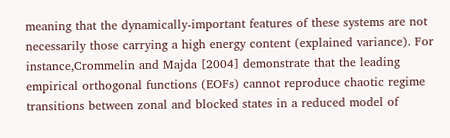meaning that the dynamically-important features of these systems are not necessarily those carrying a high energy content (explained variance). For instance,Crommelin and Majda [2004] demonstrate that the leading empirical orthogonal functions (EOFs) cannot reproduce chaotic regime transitions between zonal and blocked states in a reduced model of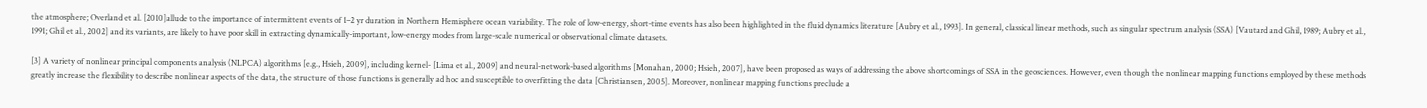the atmosphere; Overland et al. [2010]allude to the importance of intermittent events of 1–2 yr duration in Northern Hemisphere ocean variability. The role of low-energy, short-time events has also been highlighted in the fluid dynamics literature [Aubry et al., 1993]. In general, classical linear methods, such as singular spectrum analysis (SSA) [Vautard and Ghil, 1989; Aubry et al., 1991; Ghil et al., 2002] and its variants, are likely to have poor skill in extracting dynamically-important, low-energy modes from large-scale numerical or observational climate datasets.

[3] A variety of nonlinear principal components analysis (NLPCA) algorithms [e.g., Hsieh, 2009], including kernel- [Lima et al., 2009] and neural-network-based algorithms [Monahan, 2000; Hsieh, 2007], have been proposed as ways of addressing the above shortcomings of SSA in the geosciences. However, even though the nonlinear mapping functions employed by these methods greatly increase the flexibility to describe nonlinear aspects of the data, the structure of those functions is generally ad hoc and susceptible to overfitting the data [Christiansen, 2005]. Moreover, nonlinear mapping functions preclude a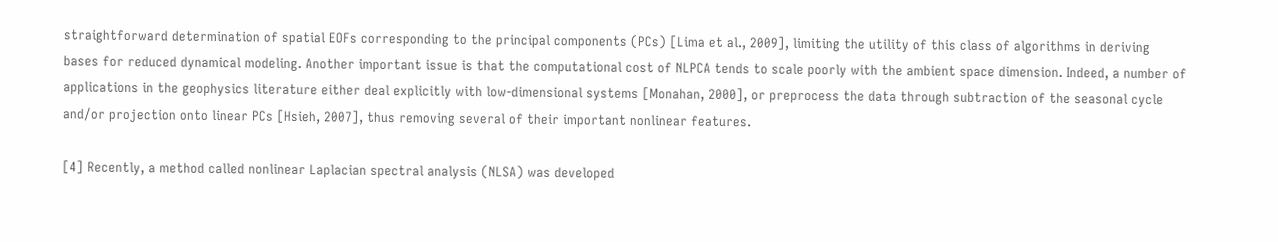straightforward determination of spatial EOFs corresponding to the principal components (PCs) [Lima et al., 2009], limiting the utility of this class of algorithms in deriving bases for reduced dynamical modeling. Another important issue is that the computational cost of NLPCA tends to scale poorly with the ambient space dimension. Indeed, a number of applications in the geophysics literature either deal explicitly with low-dimensional systems [Monahan, 2000], or preprocess the data through subtraction of the seasonal cycle and/or projection onto linear PCs [Hsieh, 2007], thus removing several of their important nonlinear features.

[4] Recently, a method called nonlinear Laplacian spectral analysis (NLSA) was developed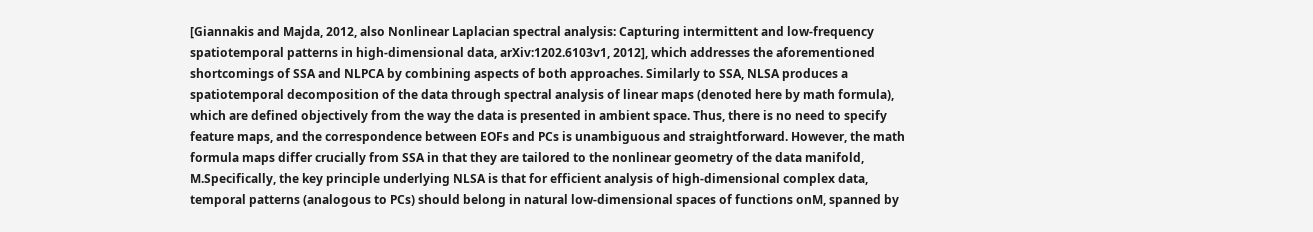[Giannakis and Majda, 2012, also Nonlinear Laplacian spectral analysis: Capturing intermittent and low-frequency spatiotemporal patterns in high-dimensional data, arXiv:1202.6103v1, 2012], which addresses the aforementioned shortcomings of SSA and NLPCA by combining aspects of both approaches. Similarly to SSA, NLSA produces a spatiotemporal decomposition of the data through spectral analysis of linear maps (denoted here by math formula), which are defined objectively from the way the data is presented in ambient space. Thus, there is no need to specify feature maps, and the correspondence between EOFs and PCs is unambiguous and straightforward. However, the math formula maps differ crucially from SSA in that they are tailored to the nonlinear geometry of the data manifold, M.Specifically, the key principle underlying NLSA is that for efficient analysis of high-dimensional complex data, temporal patterns (analogous to PCs) should belong in natural low-dimensional spaces of functions onM, spanned by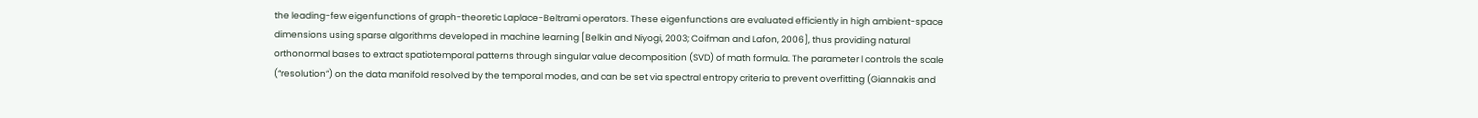the leading-few eigenfunctions of graph-theoretic Laplace-Beltrami operators. These eigenfunctions are evaluated efficiently in high ambient-space dimensions using sparse algorithms developed in machine learning [Belkin and Niyogi, 2003; Coifman and Lafon, 2006], thus providing natural orthonormal bases to extract spatiotemporal patterns through singular value decomposition (SVD) of math formula. The parameter l controls the scale (“resolution”) on the data manifold resolved by the temporal modes, and can be set via spectral entropy criteria to prevent overfitting (Giannakis and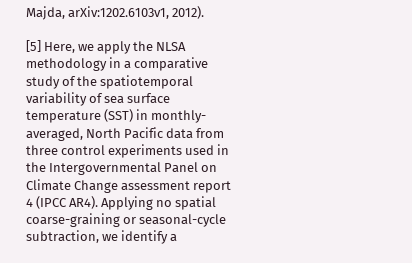Majda, arXiv:1202.6103v1, 2012).

[5] Here, we apply the NLSA methodology in a comparative study of the spatiotemporal variability of sea surface temperature (SST) in monthly-averaged, North Pacific data from three control experiments used in the Intergovernmental Panel on Climate Change assessment report 4 (IPCC AR4). Applying no spatial coarse-graining or seasonal-cycle subtraction, we identify a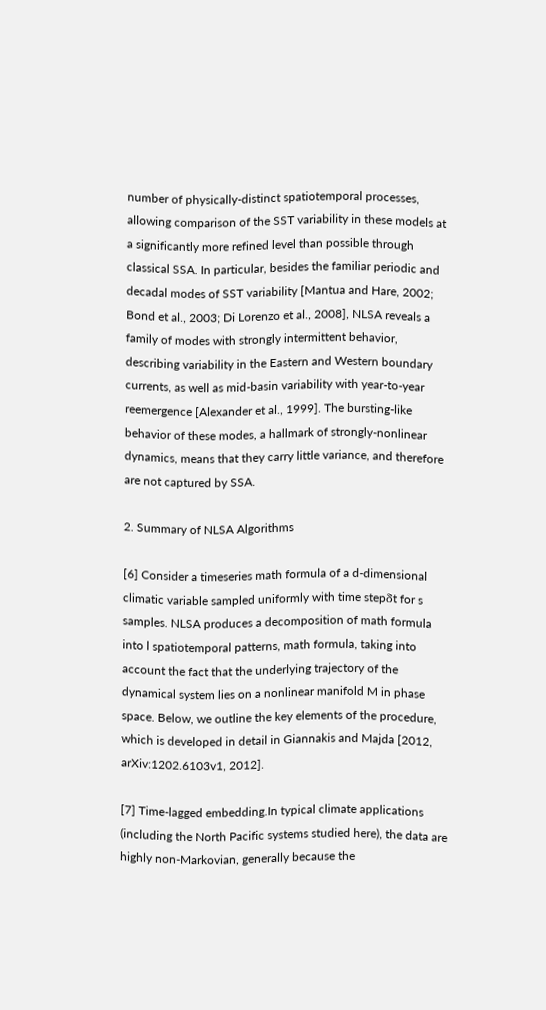number of physically-distinct spatiotemporal processes, allowing comparison of the SST variability in these models at a significantly more refined level than possible through classical SSA. In particular, besides the familiar periodic and decadal modes of SST variability [Mantua and Hare, 2002; Bond et al., 2003; Di Lorenzo et al., 2008], NLSA reveals a family of modes with strongly intermittent behavior, describing variability in the Eastern and Western boundary currents, as well as mid-basin variability with year-to-year reemergence [Alexander et al., 1999]. The bursting-like behavior of these modes, a hallmark of strongly-nonlinear dynamics, means that they carry little variance, and therefore are not captured by SSA.

2. Summary of NLSA Algorithms

[6] Consider a timeseries math formula of a d-dimensional climatic variable sampled uniformly with time stepδt for s samples. NLSA produces a decomposition of math formula into l spatiotemporal patterns, math formula, taking into account the fact that the underlying trajectory of the dynamical system lies on a nonlinear manifold M in phase space. Below, we outline the key elements of the procedure, which is developed in detail in Giannakis and Majda [2012, arXiv:1202.6103v1, 2012].

[7] Time-lagged embedding.In typical climate applications (including the North Pacific systems studied here), the data are highly non-Markovian, generally because the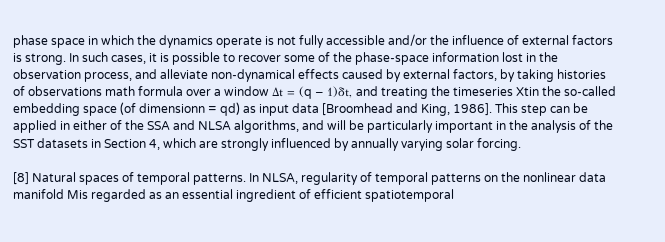phase space in which the dynamics operate is not fully accessible and/or the influence of external factors is strong. In such cases, it is possible to recover some of the phase-space information lost in the observation process, and alleviate non-dynamical effects caused by external factors, by taking histories of observations math formula over a window Δt = (q − 1)δt, and treating the timeseries Xtin the so-called embedding space (of dimensionn = qd) as input data [Broomhead and King, 1986]. This step can be applied in either of the SSA and NLSA algorithms, and will be particularly important in the analysis of the SST datasets in Section 4, which are strongly influenced by annually varying solar forcing.

[8] Natural spaces of temporal patterns. In NLSA, regularity of temporal patterns on the nonlinear data manifold Mis regarded as an essential ingredient of efficient spatiotemporal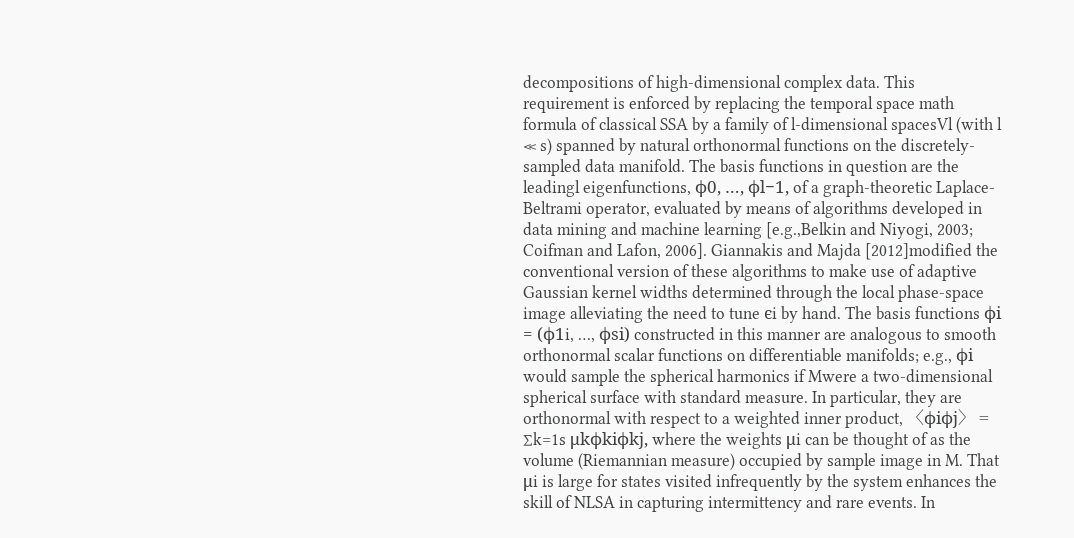decompositions of high-dimensional complex data. This requirement is enforced by replacing the temporal space math formula of classical SSA by a family of l-dimensional spacesVl (with l ≪ s) spanned by natural orthonormal functions on the discretely-sampled data manifold. The basis functions in question are the leadingl eigenfunctions, ϕ0, …, ϕl−1, of a graph-theoretic Laplace-Beltrami operator, evaluated by means of algorithms developed in data mining and machine learning [e.g.,Belkin and Niyogi, 2003; Coifman and Lafon, 2006]. Giannakis and Majda [2012]modified the conventional version of these algorithms to make use of adaptive Gaussian kernel widths determined through the local phase-space image alleviating the need to tune ϵi by hand. The basis functions ϕi = (ϕ1i, …, ϕsi) constructed in this manner are analogous to smooth orthonormal scalar functions on differentiable manifolds; e.g., ϕi would sample the spherical harmonics if Mwere a two-dimensional spherical surface with standard measure. In particular, they are orthonormal with respect to a weighted inner product, 〈ϕiϕj〉 = ∑k=1s μkϕkiϕkj, where the weights μi can be thought of as the volume (Riemannian measure) occupied by sample image in M. That μi is large for states visited infrequently by the system enhances the skill of NLSA in capturing intermittency and rare events. In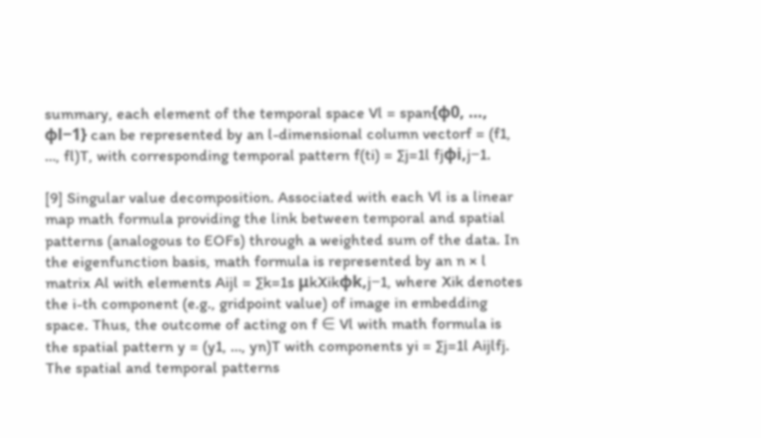summary, each element of the temporal space Vl = span{ϕ0, …, ϕl−1} can be represented by an l-dimensional column vectorf = (f1, …, fl)T, with corresponding temporal pattern f(ti) = ∑j=1l fjϕi,j−1.

[9] Singular value decomposition. Associated with each Vl is a linear map math formula providing the link between temporal and spatial patterns (analogous to EOFs) through a weighted sum of the data. In the eigenfunction basis, math formula is represented by an n × l matrix Al with elements Aijl = ∑k=1s μkXikϕk,j−1, where Xik denotes the i-th component (e.g., gridpoint value) of image in embedding space. Thus, the outcome of acting on f ∈ Vl with math formula is the spatial pattern y = (y1, …, yn)T with components yi = ∑j=1l Aijlfj. The spatial and temporal patterns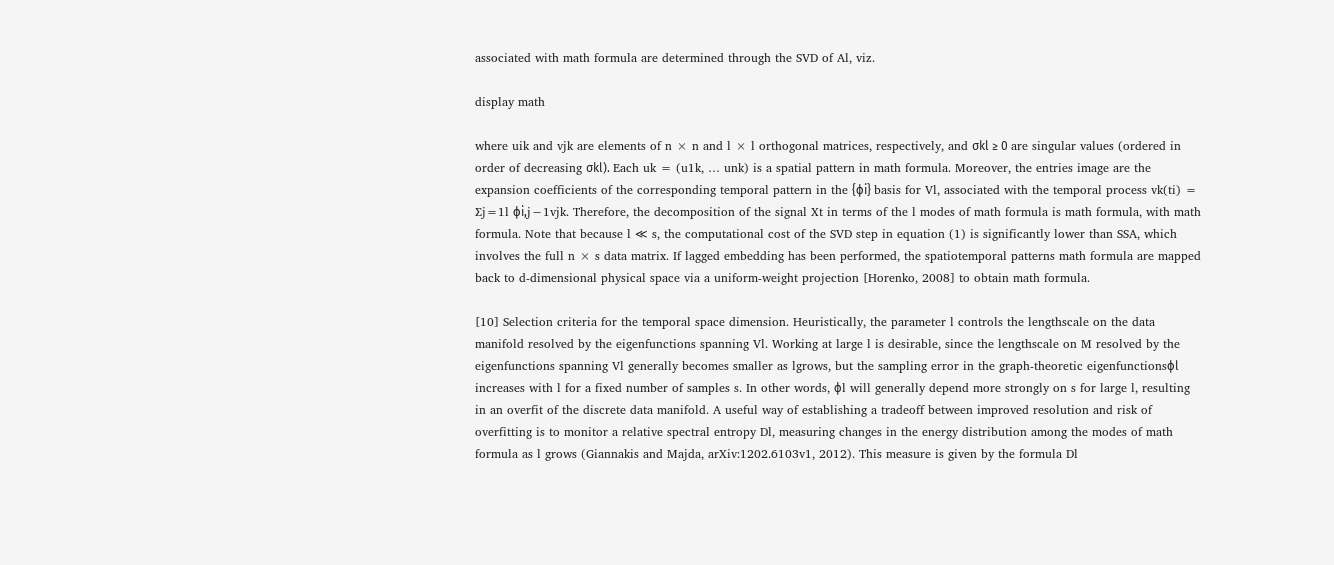associated with math formula are determined through the SVD of Al, viz.

display math

where uik and vjk are elements of n × n and l × l orthogonal matrices, respectively, and σkl ≥ 0 are singular values (ordered in order of decreasing σkl). Each uk = (u1k, … unk) is a spatial pattern in math formula. Moreover, the entries image are the expansion coefficients of the corresponding temporal pattern in the {ϕi} basis for Vl, associated with the temporal process vk(ti) = ∑j=1l ϕi,j−1vjk. Therefore, the decomposition of the signal Xt in terms of the l modes of math formula is math formula, with math formula. Note that because l ≪ s, the computational cost of the SVD step in equation (1) is significantly lower than SSA, which involves the full n × s data matrix. If lagged embedding has been performed, the spatiotemporal patterns math formula are mapped back to d-dimensional physical space via a uniform-weight projection [Horenko, 2008] to obtain math formula.

[10] Selection criteria for the temporal space dimension. Heuristically, the parameter l controls the lengthscale on the data manifold resolved by the eigenfunctions spanning Vl. Working at large l is desirable, since the lengthscale on M resolved by the eigenfunctions spanning Vl generally becomes smaller as lgrows, but the sampling error in the graph-theoretic eigenfunctionsϕl increases with l for a fixed number of samples s. In other words, ϕl will generally depend more strongly on s for large l, resulting in an overfit of the discrete data manifold. A useful way of establishing a tradeoff between improved resolution and risk of overfitting is to monitor a relative spectral entropy Dl, measuring changes in the energy distribution among the modes of math formula as l grows (Giannakis and Majda, arXiv:1202.6103v1, 2012). This measure is given by the formula Dl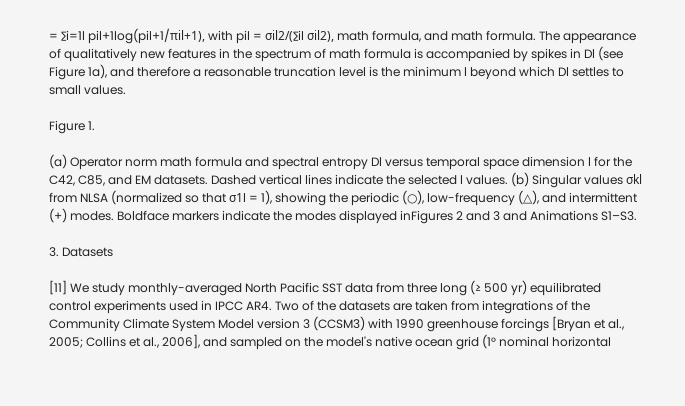= ∑i=1l pil+1log(pil+1/πil+1), with pil = σil2/(∑il σil2), math formula, and math formula. The appearance of qualitatively new features in the spectrum of math formula is accompanied by spikes in Dl (see Figure 1a), and therefore a reasonable truncation level is the minimum l beyond which Dl settles to small values.

Figure 1.

(a) Operator norm math formula and spectral entropy Dl versus temporal space dimension l for the C42, C85, and EM datasets. Dashed vertical lines indicate the selected l values. (b) Singular values σkl from NLSA (normalized so that σ1l = 1), showing the periodic (○), low-frequency (△), and intermittent (+) modes. Boldface markers indicate the modes displayed inFigures 2 and 3 and Animations S1–S3.

3. Datasets

[11] We study monthly-averaged North Pacific SST data from three long (≥ 500 yr) equilibrated control experiments used in IPCC AR4. Two of the datasets are taken from integrations of the Community Climate System Model version 3 (CCSM3) with 1990 greenhouse forcings [Bryan et al., 2005; Collins et al., 2006], and sampled on the model's native ocean grid (1° nominal horizontal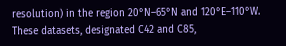resolution) in the region 20°N–65°N and 120°E–110°W. These datasets, designated C42 and C85,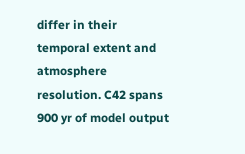differ in their temporal extent and atmosphere resolution. C42 spans 900 yr of model output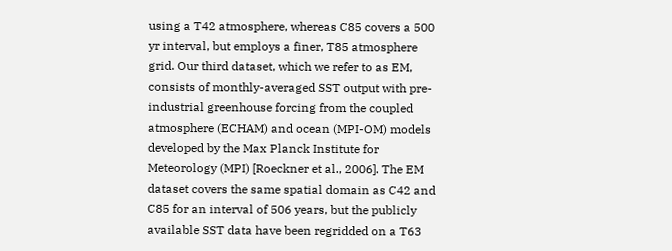using a T42 atmosphere, whereas C85 covers a 500 yr interval, but employs a finer, T85 atmosphere grid. Our third dataset, which we refer to as EM, consists of monthly-averaged SST output with pre-industrial greenhouse forcing from the coupled atmosphere (ECHAM) and ocean (MPI-OM) models developed by the Max Planck Institute for Meteorology (MPI) [Roeckner et al., 2006]. The EM dataset covers the same spatial domain as C42 and C85 for an interval of 506 years, but the publicly available SST data have been regridded on a T63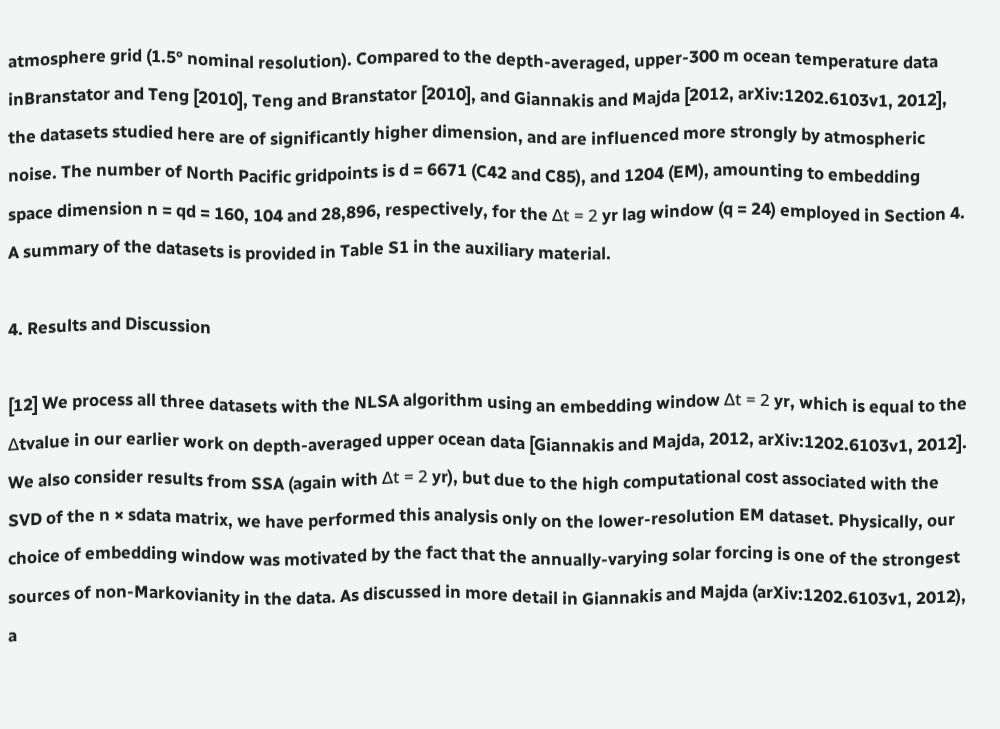atmosphere grid (1.5° nominal resolution). Compared to the depth-averaged, upper-300 m ocean temperature data inBranstator and Teng [2010], Teng and Branstator [2010], and Giannakis and Majda [2012, arXiv:1202.6103v1, 2012], the datasets studied here are of significantly higher dimension, and are influenced more strongly by atmospheric noise. The number of North Pacific gridpoints is d = 6671 (C42 and C85), and 1204 (EM), amounting to embedding space dimension n = qd = 160, 104 and 28,896, respectively, for the Δt = 2 yr lag window (q = 24) employed in Section 4. A summary of the datasets is provided in Table S1 in the auxiliary material.

4. Results and Discussion

[12] We process all three datasets with the NLSA algorithm using an embedding window Δt = 2 yr, which is equal to the Δtvalue in our earlier work on depth-averaged upper ocean data [Giannakis and Majda, 2012, arXiv:1202.6103v1, 2012]. We also consider results from SSA (again with Δt = 2 yr), but due to the high computational cost associated with the SVD of the n × sdata matrix, we have performed this analysis only on the lower-resolution EM dataset. Physically, our choice of embedding window was motivated by the fact that the annually-varying solar forcing is one of the strongest sources of non-Markovianity in the data. As discussed in more detail in Giannakis and Majda (arXiv:1202.6103v1, 2012), a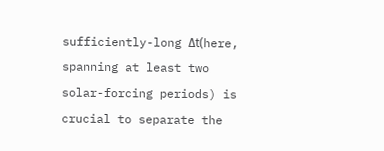sufficiently-long Δt(here, spanning at least two solar-forcing periods) is crucial to separate the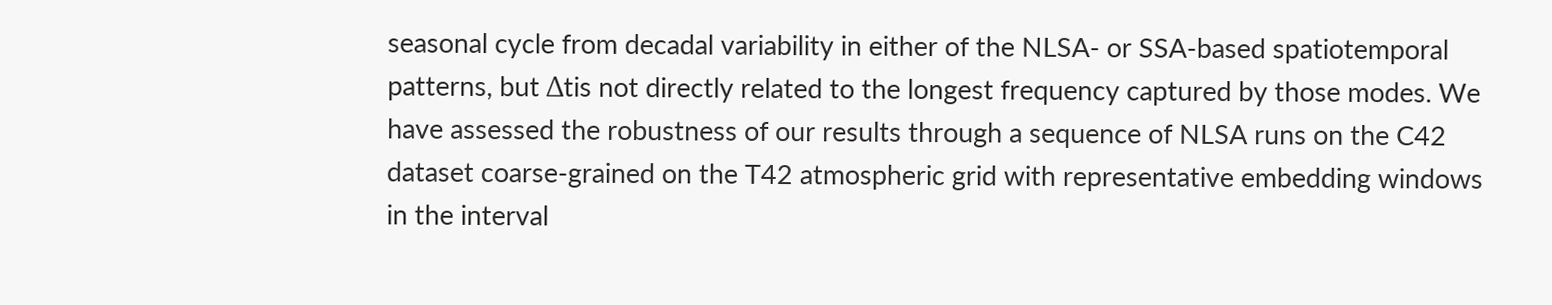seasonal cycle from decadal variability in either of the NLSA- or SSA-based spatiotemporal patterns, but Δtis not directly related to the longest frequency captured by those modes. We have assessed the robustness of our results through a sequence of NLSA runs on the C42 dataset coarse-grained on the T42 atmospheric grid with representative embedding windows in the interval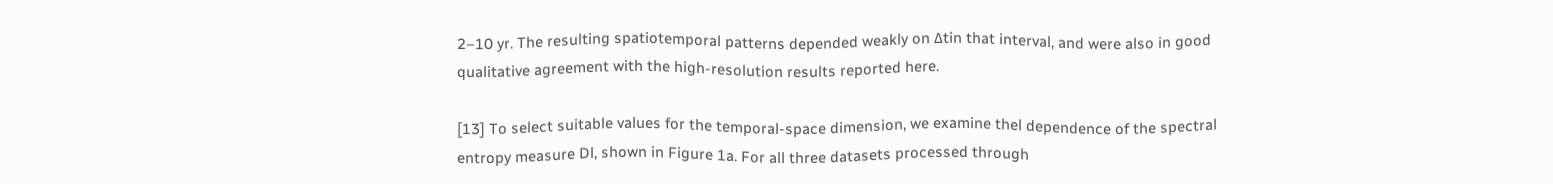2–10 yr. The resulting spatiotemporal patterns depended weakly on Δtin that interval, and were also in good qualitative agreement with the high-resolution results reported here.

[13] To select suitable values for the temporal-space dimension, we examine thel dependence of the spectral entropy measure Dl, shown in Figure 1a. For all three datasets processed through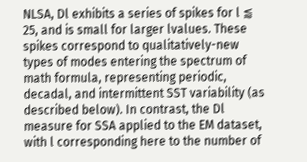NLSA, Dl exhibits a series of spikes for l ⪅ 25, and is small for larger lvalues. These spikes correspond to qualitatively-new types of modes entering the spectrum of math formula, representing periodic, decadal, and intermittent SST variability (as described below). In contrast, the Dl measure for SSA applied to the EM dataset, with l corresponding here to the number of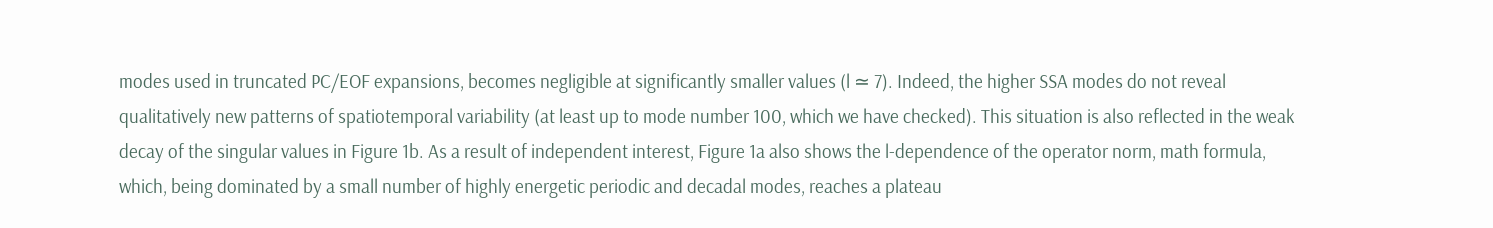modes used in truncated PC/EOF expansions, becomes negligible at significantly smaller values (l ≃ 7). Indeed, the higher SSA modes do not reveal qualitatively new patterns of spatiotemporal variability (at least up to mode number 100, which we have checked). This situation is also reflected in the weak decay of the singular values in Figure 1b. As a result of independent interest, Figure 1a also shows the l-dependence of the operator norm, math formula, which, being dominated by a small number of highly energetic periodic and decadal modes, reaches a plateau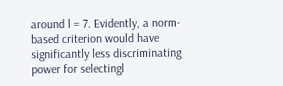around l = 7. Evidently, a norm-based criterion would have significantly less discriminating power for selectingl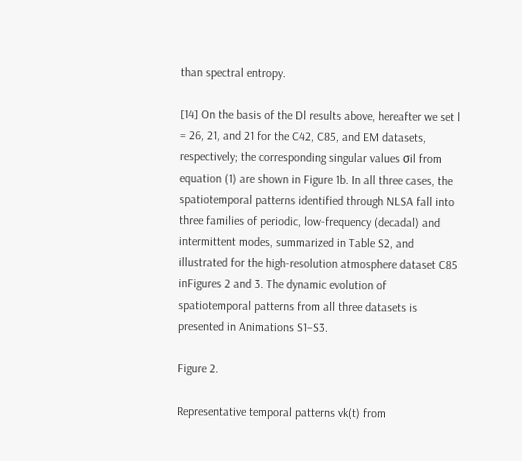than spectral entropy.

[14] On the basis of the Dl results above, hereafter we set l = 26, 21, and 21 for the C42, C85, and EM datasets, respectively; the corresponding singular values σil from equation (1) are shown in Figure 1b. In all three cases, the spatiotemporal patterns identified through NLSA fall into three families of periodic, low-frequency (decadal) and intermittent modes, summarized in Table S2, and illustrated for the high-resolution atmosphere dataset C85 inFigures 2 and 3. The dynamic evolution of spatiotemporal patterns from all three datasets is presented in Animations S1–S3.

Figure 2.

Representative temporal patterns vk(t) from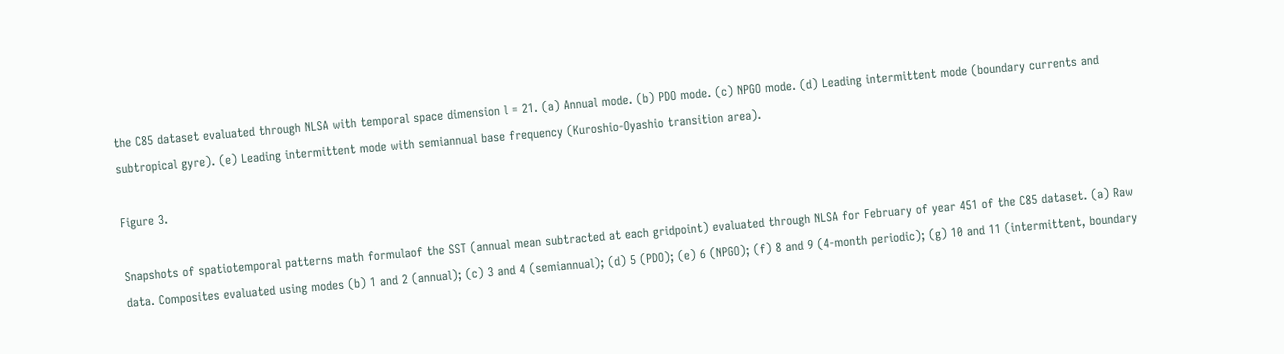the C85 dataset evaluated through NLSA with temporal space dimension l = 21. (a) Annual mode. (b) PDO mode. (c) NPGO mode. (d) Leading intermittent mode (boundary currents and subtropical gyre). (e) Leading intermittent mode with semiannual base frequency (Kuroshio-Oyashio transition area).

Figure 3.

Snapshots of spatiotemporal patterns math formulaof the SST (annual mean subtracted at each gridpoint) evaluated through NLSA for February of year 451 of the C85 dataset. (a) Raw data. Composites evaluated using modes (b) 1 and 2 (annual); (c) 3 and 4 (semiannual); (d) 5 (PDO); (e) 6 (NPGO); (f) 8 and 9 (4-month periodic); (g) 10 and 11 (intermittent, boundary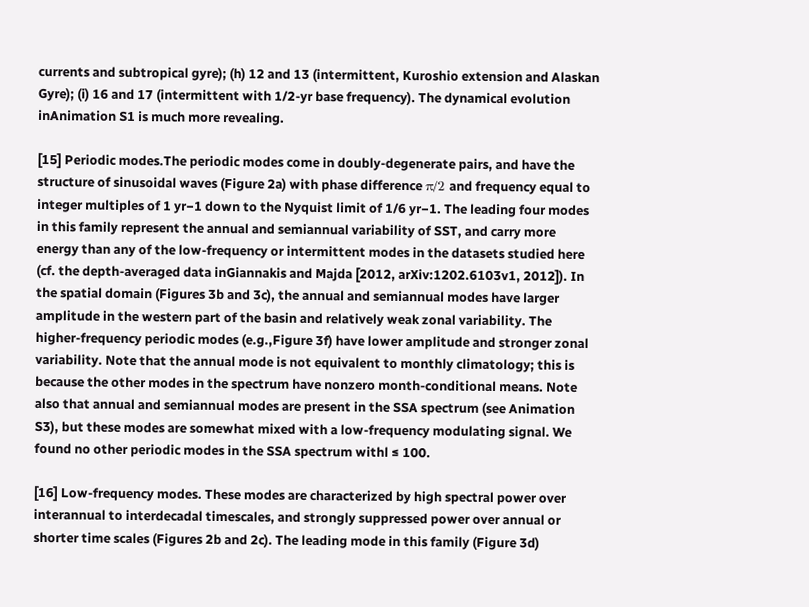currents and subtropical gyre); (h) 12 and 13 (intermittent, Kuroshio extension and Alaskan Gyre); (i) 16 and 17 (intermittent with 1/2-yr base frequency). The dynamical evolution inAnimation S1 is much more revealing.

[15] Periodic modes.The periodic modes come in doubly-degenerate pairs, and have the structure of sinusoidal waves (Figure 2a) with phase difference π/2 and frequency equal to integer multiples of 1 yr−1 down to the Nyquist limit of 1/6 yr−1. The leading four modes in this family represent the annual and semiannual variability of SST, and carry more energy than any of the low-frequency or intermittent modes in the datasets studied here (cf. the depth-averaged data inGiannakis and Majda [2012, arXiv:1202.6103v1, 2012]). In the spatial domain (Figures 3b and 3c), the annual and semiannual modes have larger amplitude in the western part of the basin and relatively weak zonal variability. The higher-frequency periodic modes (e.g.,Figure 3f) have lower amplitude and stronger zonal variability. Note that the annual mode is not equivalent to monthly climatology; this is because the other modes in the spectrum have nonzero month-conditional means. Note also that annual and semiannual modes are present in the SSA spectrum (see Animation S3), but these modes are somewhat mixed with a low-frequency modulating signal. We found no other periodic modes in the SSA spectrum withl ≤ 100.

[16] Low-frequency modes. These modes are characterized by high spectral power over interannual to interdecadal timescales, and strongly suppressed power over annual or shorter time scales (Figures 2b and 2c). The leading mode in this family (Figure 3d)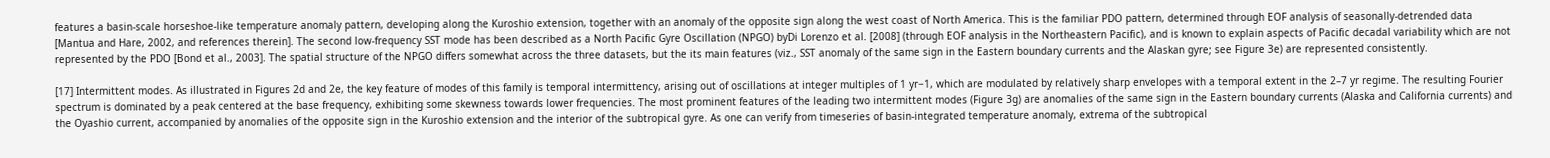features a basin-scale horseshoe-like temperature anomaly pattern, developing along the Kuroshio extension, together with an anomaly of the opposite sign along the west coast of North America. This is the familiar PDO pattern, determined through EOF analysis of seasonally-detrended data [Mantua and Hare, 2002, and references therein]. The second low-frequency SST mode has been described as a North Pacific Gyre Oscillation (NPGO) byDi Lorenzo et al. [2008] (through EOF analysis in the Northeastern Pacific), and is known to explain aspects of Pacific decadal variability which are not represented by the PDO [Bond et al., 2003]. The spatial structure of the NPGO differs somewhat across the three datasets, but the its main features (viz., SST anomaly of the same sign in the Eastern boundary currents and the Alaskan gyre; see Figure 3e) are represented consistently.

[17] Intermittent modes. As illustrated in Figures 2d and 2e, the key feature of modes of this family is temporal intermittency, arising out of oscillations at integer multiples of 1 yr−1, which are modulated by relatively sharp envelopes with a temporal extent in the 2–7 yr regime. The resulting Fourier spectrum is dominated by a peak centered at the base frequency, exhibiting some skewness towards lower frequencies. The most prominent features of the leading two intermittent modes (Figure 3g) are anomalies of the same sign in the Eastern boundary currents (Alaska and California currents) and the Oyashio current, accompanied by anomalies of the opposite sign in the Kuroshio extension and the interior of the subtropical gyre. As one can verify from timeseries of basin-integrated temperature anomaly, extrema of the subtropical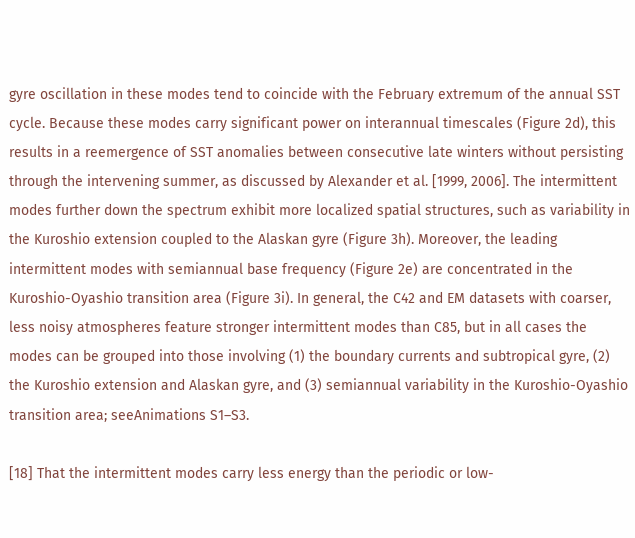gyre oscillation in these modes tend to coincide with the February extremum of the annual SST cycle. Because these modes carry significant power on interannual timescales (Figure 2d), this results in a reemergence of SST anomalies between consecutive late winters without persisting through the intervening summer, as discussed by Alexander et al. [1999, 2006]. The intermittent modes further down the spectrum exhibit more localized spatial structures, such as variability in the Kuroshio extension coupled to the Alaskan gyre (Figure 3h). Moreover, the leading intermittent modes with semiannual base frequency (Figure 2e) are concentrated in the Kuroshio-Oyashio transition area (Figure 3i). In general, the C42 and EM datasets with coarser, less noisy atmospheres feature stronger intermittent modes than C85, but in all cases the modes can be grouped into those involving (1) the boundary currents and subtropical gyre, (2) the Kuroshio extension and Alaskan gyre, and (3) semiannual variability in the Kuroshio-Oyashio transition area; seeAnimations S1–S3.

[18] That the intermittent modes carry less energy than the periodic or low-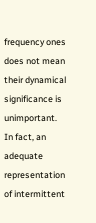frequency ones does not mean their dynamical significance is unimportant. In fact, an adequate representation of intermittent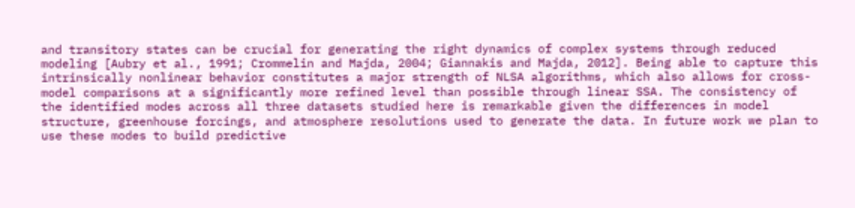and transitory states can be crucial for generating the right dynamics of complex systems through reduced modeling [Aubry et al., 1991; Crommelin and Majda, 2004; Giannakis and Majda, 2012]. Being able to capture this intrinsically nonlinear behavior constitutes a major strength of NLSA algorithms, which also allows for cross-model comparisons at a significantly more refined level than possible through linear SSA. The consistency of the identified modes across all three datasets studied here is remarkable given the differences in model structure, greenhouse forcings, and atmosphere resolutions used to generate the data. In future work we plan to use these modes to build predictive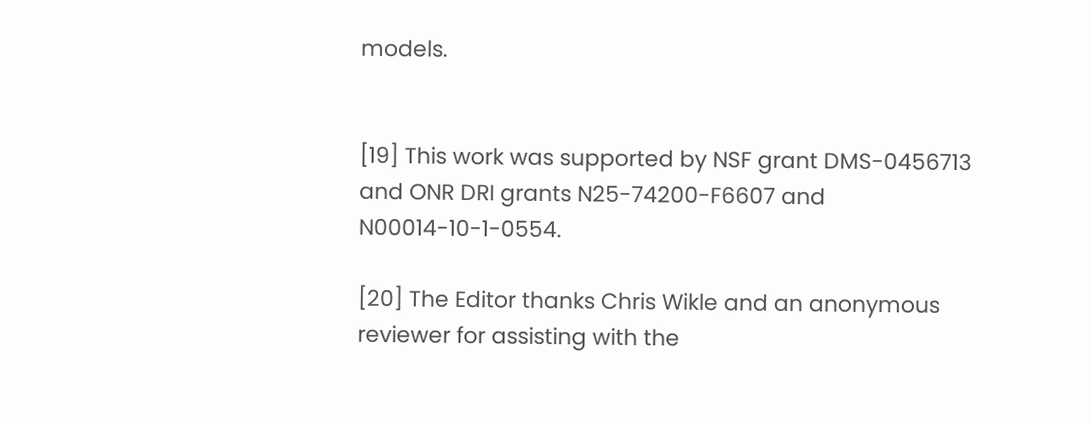models.


[19] This work was supported by NSF grant DMS-0456713 and ONR DRI grants N25-74200-F6607 and N00014-10-1-0554.

[20] The Editor thanks Chris Wikle and an anonymous reviewer for assisting with the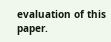evaluation of this paper.